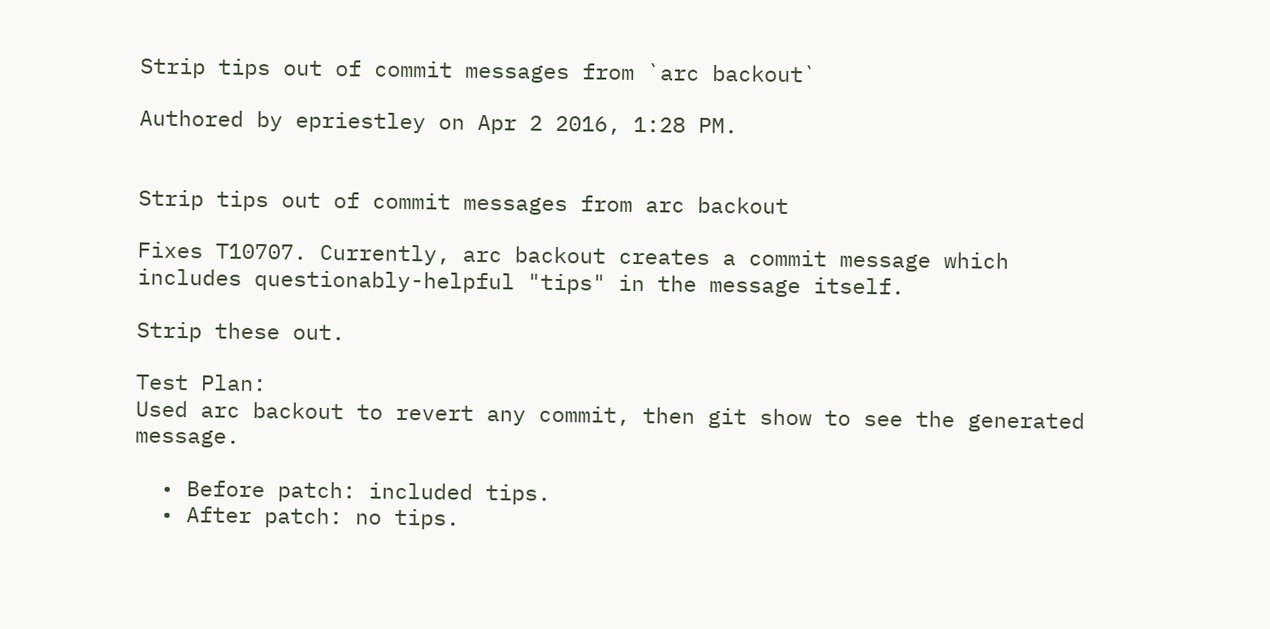Strip tips out of commit messages from `arc backout`

Authored by epriestley on Apr 2 2016, 1:28 PM.


Strip tips out of commit messages from arc backout

Fixes T10707. Currently, arc backout creates a commit message which includes questionably-helpful "tips" in the message itself.

Strip these out.

Test Plan:
Used arc backout to revert any commit, then git show to see the generated message.

  • Before patch: included tips.
  • After patch: no tips.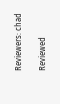Reviewers: chad

Reviewed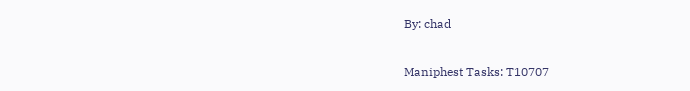By: chad

Maniphest Tasks: T10707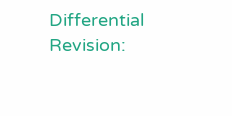Differential Revision: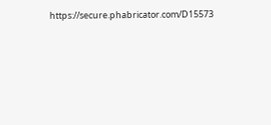https://secure.phabricator.com/D15573